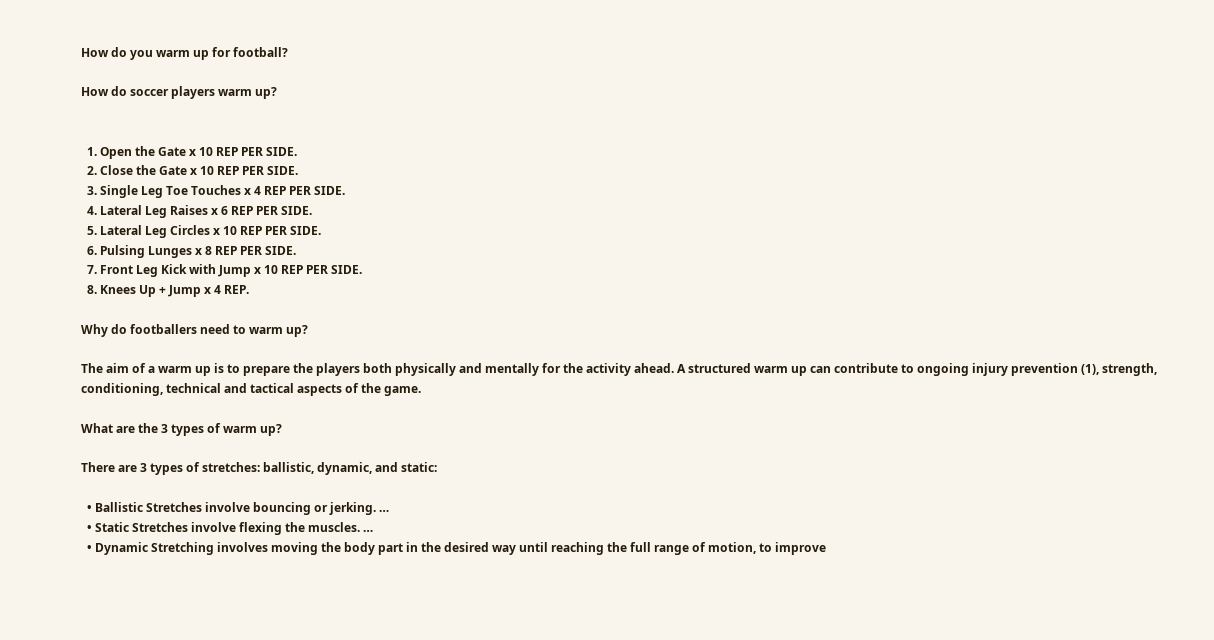How do you warm up for football?

How do soccer players warm up?


  1. Open the Gate x 10 REP PER SIDE.
  2. Close the Gate x 10 REP PER SIDE.
  3. Single Leg Toe Touches x 4 REP PER SIDE.
  4. Lateral Leg Raises x 6 REP PER SIDE.
  5. Lateral Leg Circles x 10 REP PER SIDE.
  6. Pulsing Lunges x 8 REP PER SIDE.
  7. Front Leg Kick with Jump x 10 REP PER SIDE.
  8. Knees Up + Jump x 4 REP.

Why do footballers need to warm up?

The aim of a warm up is to prepare the players both physically and mentally for the activity ahead. A structured warm up can contribute to ongoing injury prevention (1), strength, conditioning, technical and tactical aspects of the game.

What are the 3 types of warm up?

There are 3 types of stretches: ballistic, dynamic, and static:

  • Ballistic Stretches involve bouncing or jerking. …
  • Static Stretches involve flexing the muscles. …
  • Dynamic Stretching involves moving the body part in the desired way until reaching the full range of motion, to improve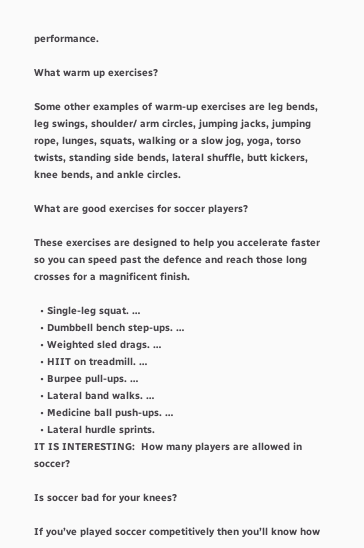performance.

What warm up exercises?

Some other examples of warm-up exercises are leg bends, leg swings, shoulder/ arm circles, jumping jacks, jumping rope, lunges, squats, walking or a slow jog, yoga, torso twists, standing side bends, lateral shuffle, butt kickers, knee bends, and ankle circles.

What are good exercises for soccer players?

These exercises are designed to help you accelerate faster so you can speed past the defence and reach those long crosses for a magnificent finish.

  • Single-leg squat. …
  • Dumbbell bench step-ups. …
  • Weighted sled drags. …
  • HIIT on treadmill. …
  • Burpee pull-ups. …
  • Lateral band walks. …
  • Medicine ball push-ups. …
  • Lateral hurdle sprints.
IT IS INTERESTING:  How many players are allowed in soccer?

Is soccer bad for your knees?

If you’ve played soccer competitively then you’ll know how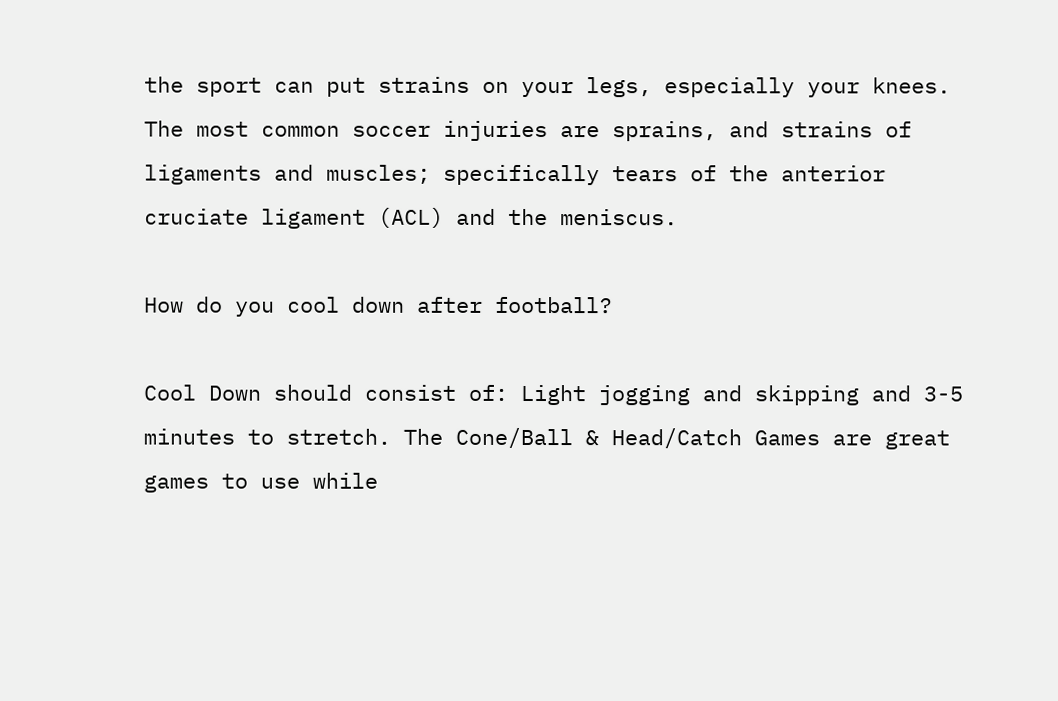the sport can put strains on your legs, especially your knees. The most common soccer injuries are sprains, and strains of ligaments and muscles; specifically tears of the anterior cruciate ligament (ACL) and the meniscus.

How do you cool down after football?

Cool Down should consist of: Light jogging and skipping and 3-5 minutes to stretch. The Cone/Ball & Head/Catch Games are great games to use while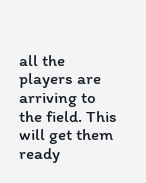all the players are arriving to the field. This will get them ready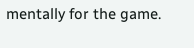mentally for the game.